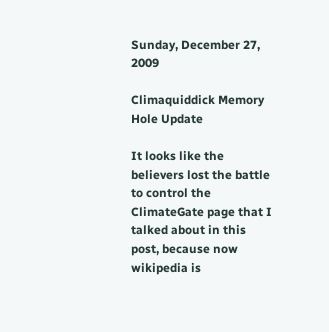Sunday, December 27, 2009

Climaquiddick Memory Hole Update

It looks like the believers lost the battle to control the ClimateGate page that I talked about in this post, because now wikipedia is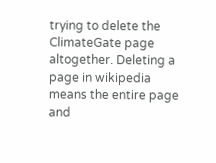trying to delete the ClimateGate page altogether. Deleting a page in wikipedia means the entire page and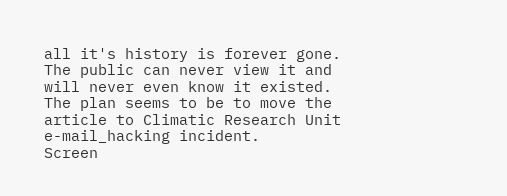all it's history is forever gone. The public can never view it and will never even know it existed. The plan seems to be to move the article to Climatic Research Unit e-mail_hacking incident.
Screen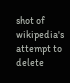shot of wikipedia's attempt to delete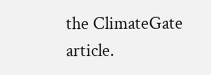the ClimateGate article.